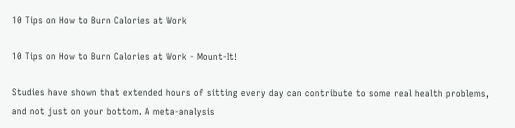10 Tips on How to Burn Calories at Work

10 Tips on How to Burn Calories at Work - Mount-It!

Studies have shown that extended hours of sitting every day can contribute to some real health problems, and not just on your bottom. A meta-analysis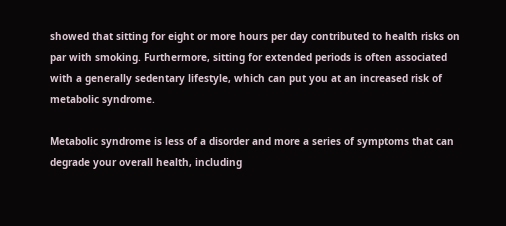showed that sitting for eight or more hours per day contributed to health risks on par with smoking. Furthermore, sitting for extended periods is often associated with a generally sedentary lifestyle, which can put you at an increased risk of metabolic syndrome.

Metabolic syndrome is less of a disorder and more a series of symptoms that can degrade your overall health, including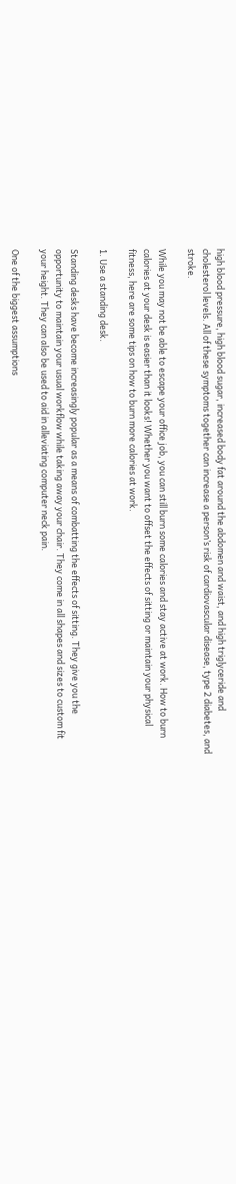high blood pressure, high blood sugar, increased body fat around the abdomen and waist, and high triglyceride and cholesterol levels. All of these symptoms together can increase a person’s risk of cardiovascular disease, type 2 diabetes, and stroke.

While you may not be able to escape your office job, you can still burn some calories and stay active at work. How to burn calories at your desk is easier than it looks! Whether you want to offset the effects of sitting or maintain your physical fitness, here are some tips on how to burn more calories at work.

1. Use a standing desk.

Standing desks have become increasingly popular as a means of combatting the effects of sitting. They give you the opportunity to maintain your usual workflow while taking away your chair. They come in all shapes and sizes to custom fit your height. They can also be used to aid in alleviating computer neck pain.

One of the biggest assumptions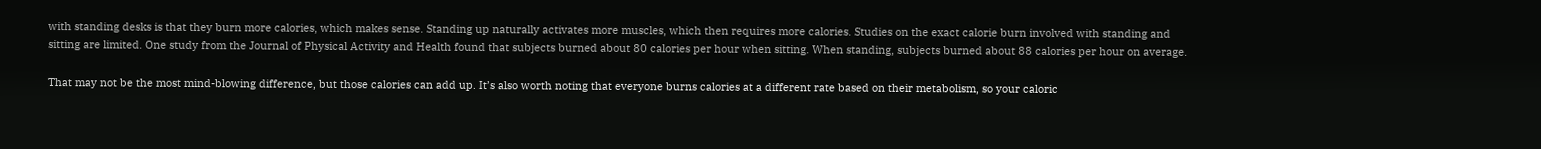with standing desks is that they burn more calories, which makes sense. Standing up naturally activates more muscles, which then requires more calories. Studies on the exact calorie burn involved with standing and sitting are limited. One study from the Journal of Physical Activity and Health found that subjects burned about 80 calories per hour when sitting. When standing, subjects burned about 88 calories per hour on average.

That may not be the most mind-blowing difference, but those calories can add up. It’s also worth noting that everyone burns calories at a different rate based on their metabolism, so your caloric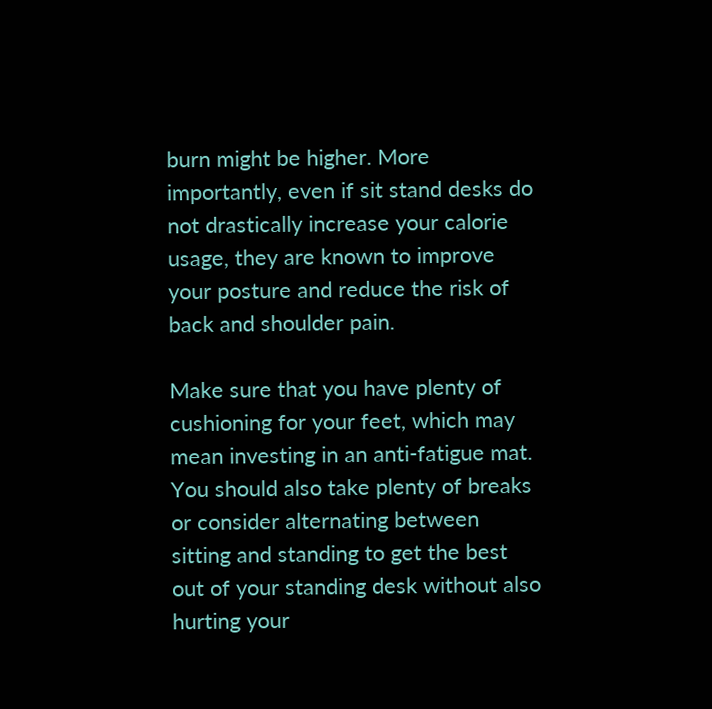burn might be higher. More importantly, even if sit stand desks do not drastically increase your calorie usage, they are known to improve your posture and reduce the risk of back and shoulder pain.

Make sure that you have plenty of cushioning for your feet, which may mean investing in an anti-fatigue mat. You should also take plenty of breaks or consider alternating between sitting and standing to get the best out of your standing desk without also hurting your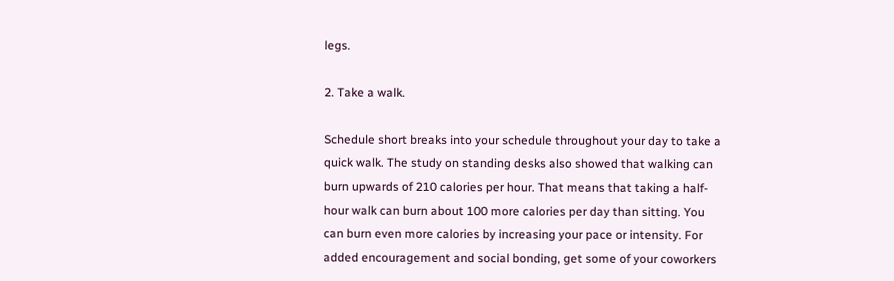legs.

2. Take a walk.

Schedule short breaks into your schedule throughout your day to take a quick walk. The study on standing desks also showed that walking can burn upwards of 210 calories per hour. That means that taking a half-hour walk can burn about 100 more calories per day than sitting. You can burn even more calories by increasing your pace or intensity. For added encouragement and social bonding, get some of your coworkers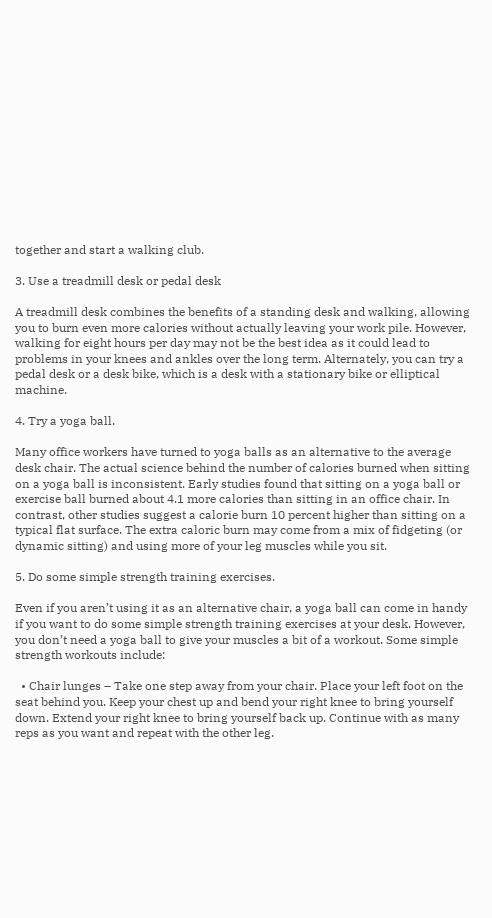together and start a walking club.

3. Use a treadmill desk or pedal desk

A treadmill desk combines the benefits of a standing desk and walking, allowing you to burn even more calories without actually leaving your work pile. However, walking for eight hours per day may not be the best idea as it could lead to problems in your knees and ankles over the long term. Alternately, you can try a pedal desk or a desk bike, which is a desk with a stationary bike or elliptical machine.

4. Try a yoga ball.

Many office workers have turned to yoga balls as an alternative to the average desk chair. The actual science behind the number of calories burned when sitting on a yoga ball is inconsistent. Early studies found that sitting on a yoga ball or exercise ball burned about 4.1 more calories than sitting in an office chair. In contrast, other studies suggest a calorie burn 10 percent higher than sitting on a typical flat surface. The extra caloric burn may come from a mix of fidgeting (or dynamic sitting) and using more of your leg muscles while you sit.

5. Do some simple strength training exercises.

Even if you aren’t using it as an alternative chair, a yoga ball can come in handy if you want to do some simple strength training exercises at your desk. However, you don’t need a yoga ball to give your muscles a bit of a workout. Some simple strength workouts include:

  • Chair lunges – Take one step away from your chair. Place your left foot on the seat behind you. Keep your chest up and bend your right knee to bring yourself down. Extend your right knee to bring yourself back up. Continue with as many reps as you want and repeat with the other leg.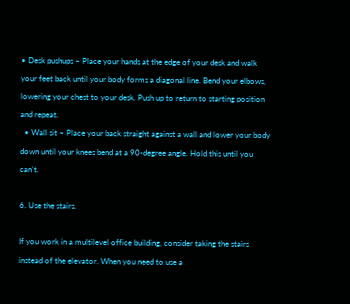• Desk pushups – Place your hands at the edge of your desk and walk your feet back until your body forms a diagonal line. Bend your elbows, lowering your chest to your desk. Push up to return to starting position and repeat.
  • Wall sit – Place your back straight against a wall and lower your body down until your knees bend at a 90-degree angle. Hold this until you can’t.

6. Use the stairs.

If you work in a multilevel office building, consider taking the stairs instead of the elevator. When you need to use a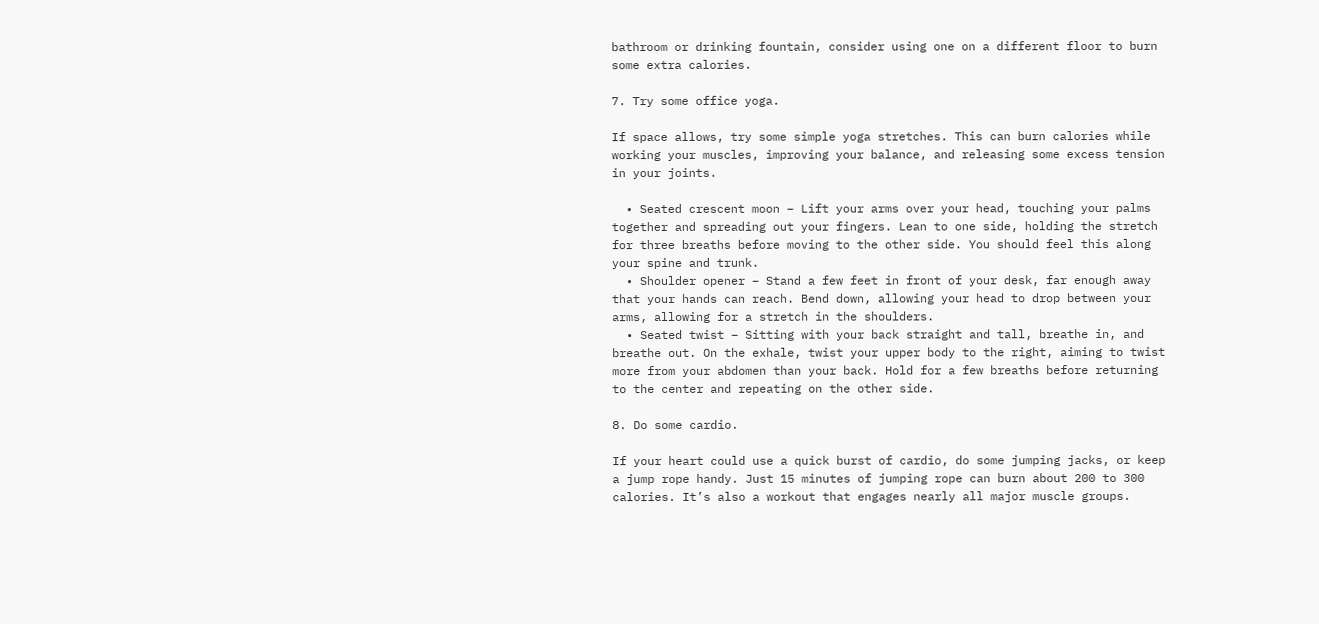bathroom or drinking fountain, consider using one on a different floor to burn some extra calories.

7. Try some office yoga.

If space allows, try some simple yoga stretches. This can burn calories while working your muscles, improving your balance, and releasing some excess tension in your joints.

  • Seated crescent moon – Lift your arms over your head, touching your palms together and spreading out your fingers. Lean to one side, holding the stretch for three breaths before moving to the other side. You should feel this along your spine and trunk.
  • Shoulder opener – Stand a few feet in front of your desk, far enough away that your hands can reach. Bend down, allowing your head to drop between your arms, allowing for a stretch in the shoulders.
  • Seated twist – Sitting with your back straight and tall, breathe in, and breathe out. On the exhale, twist your upper body to the right, aiming to twist more from your abdomen than your back. Hold for a few breaths before returning to the center and repeating on the other side.

8. Do some cardio.

If your heart could use a quick burst of cardio, do some jumping jacks, or keep a jump rope handy. Just 15 minutes of jumping rope can burn about 200 to 300 calories. It’s also a workout that engages nearly all major muscle groups.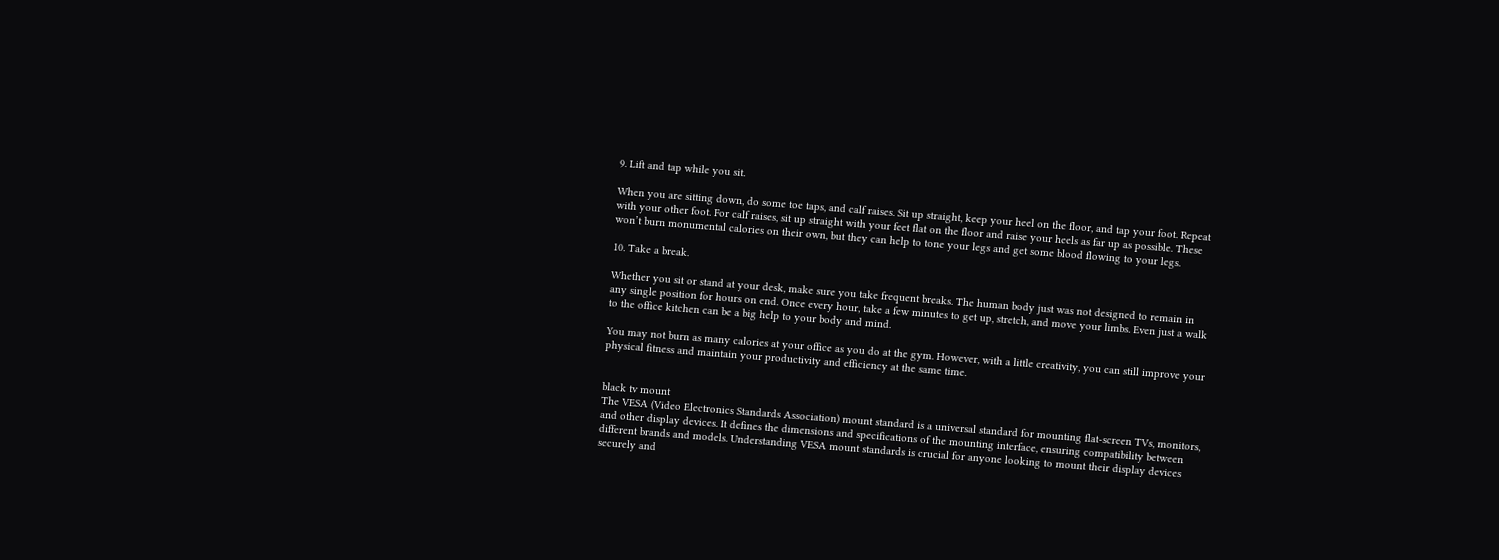9. Lift and tap while you sit.

When you are sitting down, do some toe taps, and calf raises. Sit up straight, keep your heel on the floor, and tap your foot. Repeat with your other foot. For calf raises, sit up straight with your feet flat on the floor and raise your heels as far up as possible. These won’t burn monumental calories on their own, but they can help to tone your legs and get some blood flowing to your legs.

10. Take a break.

Whether you sit or stand at your desk, make sure you take frequent breaks. The human body just was not designed to remain in any single position for hours on end. Once every hour, take a few minutes to get up, stretch, and move your limbs. Even just a walk to the office kitchen can be a big help to your body and mind.

You may not burn as many calories at your office as you do at the gym. However, with a little creativity, you can still improve your physical fitness and maintain your productivity and efficiency at the same time.


black tv mount
The VESA (Video Electronics Standards Association) mount standard is a universal standard for mounting flat-screen TVs, monitors, and other display devices. It defines the dimensions and specifications of the mounting interface, ensuring compatibility between different brands and models. Understanding VESA mount standards is crucial for anyone looking to mount their display devices securely and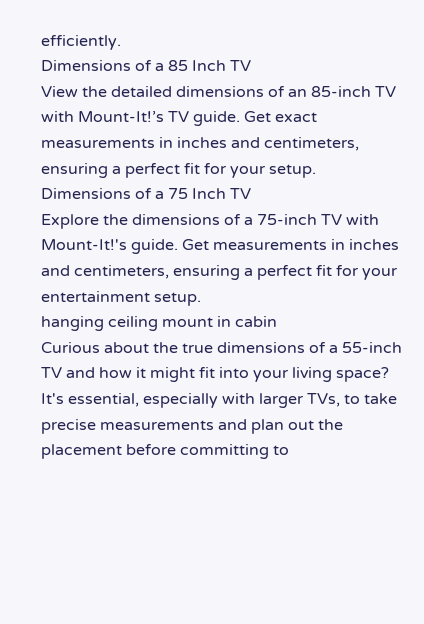efficiently.
Dimensions of a 85 Inch TV
View the detailed dimensions of an 85-inch TV with Mount-It!’s TV guide. Get exact measurements in inches and centimeters, ensuring a perfect fit for your setup.
Dimensions of a 75 Inch TV
Explore the dimensions of a 75-inch TV with Mount-It!'s guide. Get measurements in inches and centimeters, ensuring a perfect fit for your entertainment setup.
hanging ceiling mount in cabin
Curious about the true dimensions of a 55-inch TV and how it might fit into your living space? It's essential, especially with larger TVs, to take precise measurements and plan out the placement before committing to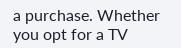a purchase. Whether you opt for a TV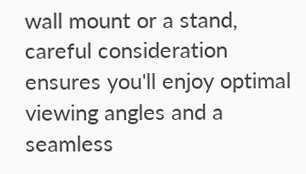wall mount or a stand, careful consideration ensures you'll enjoy optimal viewing angles and a seamless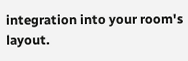integration into your room's layout.